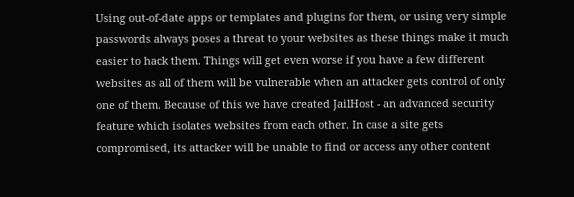Using out-of-date apps or templates and plugins for them, or using very simple passwords always poses a threat to your websites as these things make it much easier to hack them. Things will get even worse if you have a few different websites as all of them will be vulnerable when an attacker gets control of only one of them. Because of this we have created JailHost - an advanced security feature which isolates websites from each other. In case a site gets compromised, its attacker will be unable to find or access any other content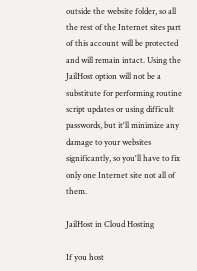outside the website folder, so all the rest of the Internet sites part of this account will be protected and will remain intact. Using the JailHost option will not be a substitute for performing routine script updates or using difficult passwords, but it'll minimize any damage to your websites significantly, so you'll have to fix only one Internet site not all of them.

JailHost in Cloud Hosting

If you host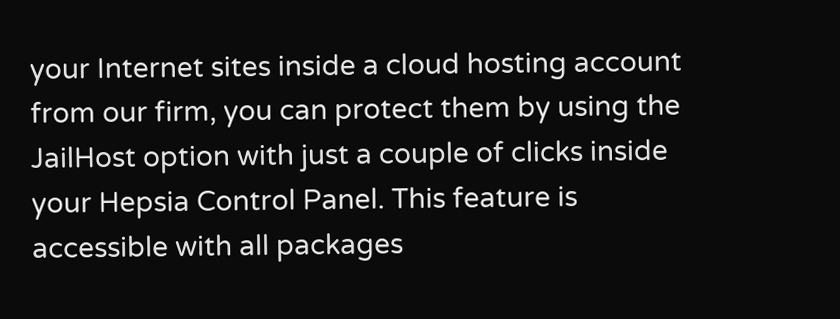your Internet sites inside a cloud hosting account from our firm, you can protect them by using the JailHost option with just a couple of clicks inside your Hepsia Control Panel. This feature is accessible with all packages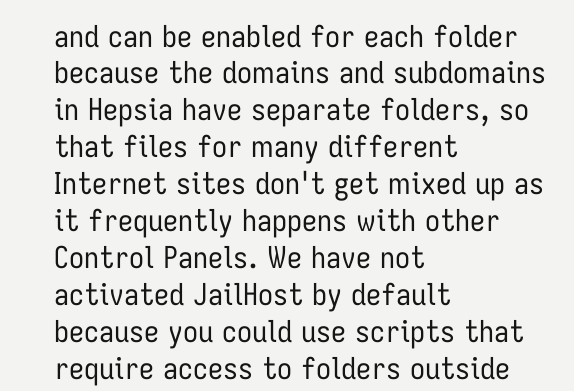and can be enabled for each folder because the domains and subdomains in Hepsia have separate folders, so that files for many different Internet sites don't get mixed up as it frequently happens with other Control Panels. We have not activated JailHost by default because you could use scripts that require access to folders outside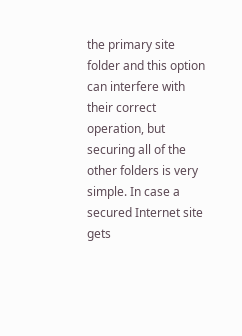the primary site folder and this option can interfere with their correct operation, but securing all of the other folders is very simple. In case a secured Internet site gets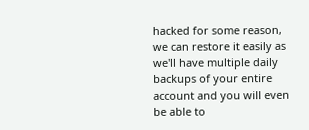hacked for some reason, we can restore it easily as we'll have multiple daily backups of your entire account and you will even be able to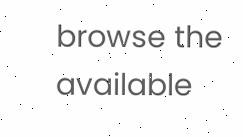browse the available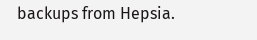backups from Hepsia.